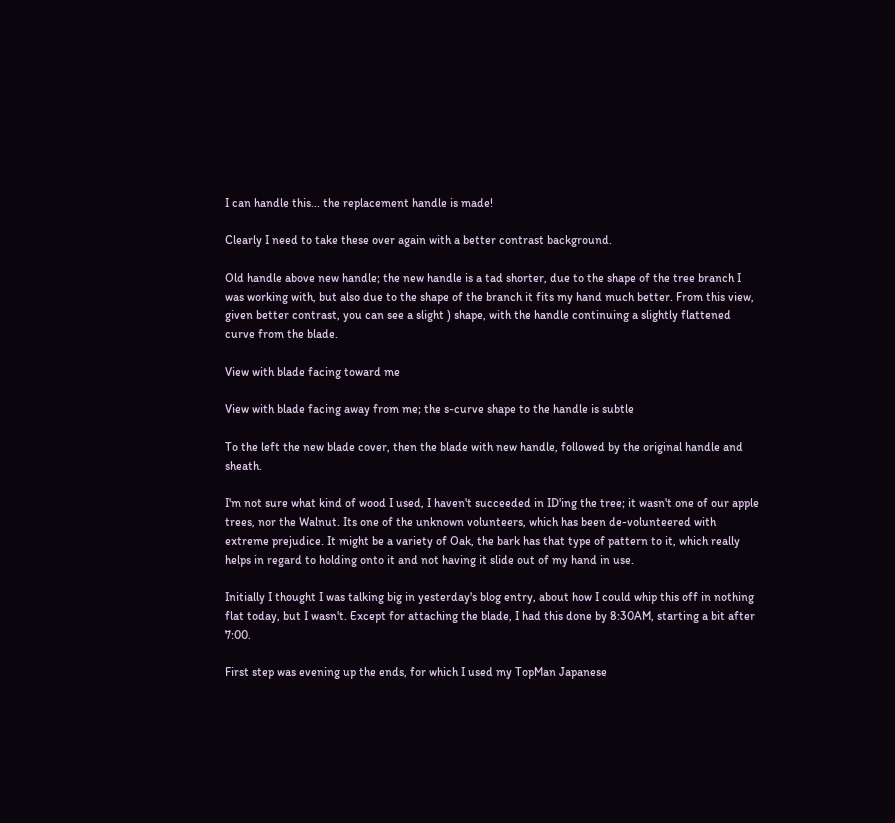I can handle this... the replacement handle is made!

Clearly I need to take these over again with a better contrast background.

Old handle above new handle; the new handle is a tad shorter, due to the shape of the tree branch I was working with, but also due to the shape of the branch it fits my hand much better. From this view, given better contrast, you can see a slight ) shape, with the handle continuing a slightly flattened curve from the blade.

View with blade facing toward me

View with blade facing away from me; the s-curve shape to the handle is subtle

To the left the new blade cover, then the blade with new handle, followed by the original handle and sheath.

I'm not sure what kind of wood I used, I haven't succeeded in ID'ing the tree; it wasn't one of our apple trees, nor the Walnut. Its one of the unknown volunteers, which has been de-volunteered with extreme prejudice. It might be a variety of Oak, the bark has that type of pattern to it, which really helps in regard to holding onto it and not having it slide out of my hand in use.

Initially I thought I was talking big in yesterday's blog entry, about how I could whip this off in nothing flat today, but I wasn't. Except for attaching the blade, I had this done by 8:30AM, starting a bit after 7:00.

First step was evening up the ends, for which I used my TopMan Japanese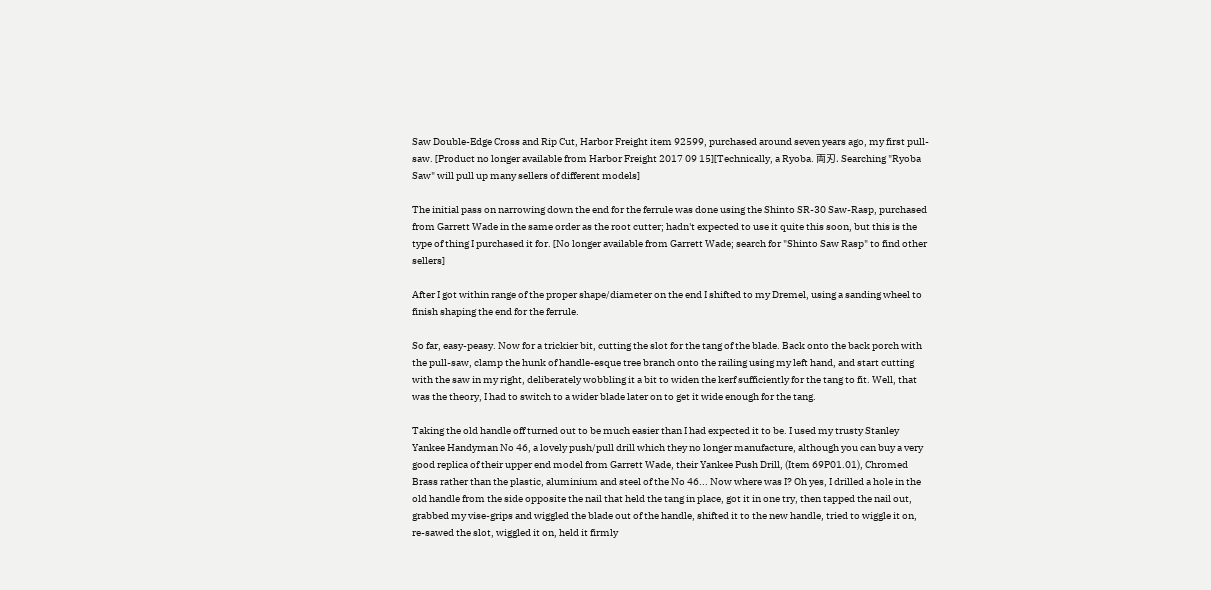Saw Double-Edge Cross and Rip Cut, Harbor Freight item 92599, purchased around seven years ago, my first pull-saw. [Product no longer available from Harbor Freight 2017 09 15][Technically, a Ryoba. 両刃. Searching "Ryoba Saw" will pull up many sellers of different models]

The initial pass on narrowing down the end for the ferrule was done using the Shinto SR-30 Saw-Rasp, purchased from Garrett Wade in the same order as the root cutter; hadn't expected to use it quite this soon, but this is the type of thing I purchased it for. [No longer available from Garrett Wade; search for "Shinto Saw Rasp" to find other sellers]

After I got within range of the proper shape/diameter on the end I shifted to my Dremel, using a sanding wheel to finish shaping the end for the ferrule.

So far, easy-peasy. Now for a trickier bit, cutting the slot for the tang of the blade. Back onto the back porch with the pull-saw, clamp the hunk of handle-esque tree branch onto the railing using my left hand, and start cutting with the saw in my right, deliberately wobbling it a bit to widen the kerf sufficiently for the tang to fit. Well, that was the theory, I had to switch to a wider blade later on to get it wide enough for the tang.

Taking the old handle off turned out to be much easier than I had expected it to be. I used my trusty Stanley Yankee Handyman No 46, a lovely push/pull drill which they no longer manufacture, although you can buy a very good replica of their upper end model from Garrett Wade, their Yankee Push Drill, (Item 69P01.01), Chromed Brass rather than the plastic, aluminium and steel of the No 46... Now where was I? Oh yes, I drilled a hole in the old handle from the side opposite the nail that held the tang in place, got it in one try, then tapped the nail out, grabbed my vise-grips and wiggled the blade out of the handle, shifted it to the new handle, tried to wiggle it on, re-sawed the slot, wiggled it on, held it firmly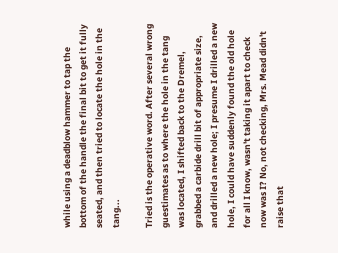while using a deadblow hammer to tap the bottom of the handle the final bit to get it fully seated, and then tried to locate the hole in the tang...

Tried is the operative word. After several wrong guestimates as to where the hole in the tang was located, I shifted back to the Dremel, grabbed a carbide drill bit of appropriate size, and drilled a new hole; I presume I drilled a new hole, I could have suddenly found the old hole for all I know, wasn't taking it apart to check now was I? No, not checking, Mrs. Mead didn't raise that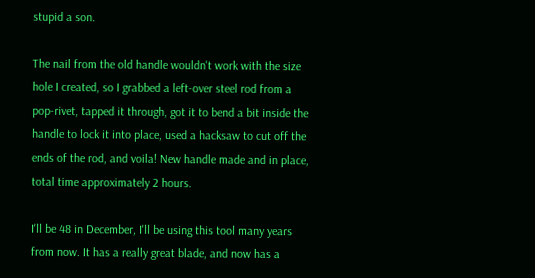stupid a son.

The nail from the old handle wouldn't work with the size hole I created, so I grabbed a left-over steel rod from a pop-rivet, tapped it through, got it to bend a bit inside the handle to lock it into place, used a hacksaw to cut off the ends of the rod, and voila! New handle made and in place, total time approximately 2 hours.

I'll be 48 in December, I'll be using this tool many years from now. It has a really great blade, and now has a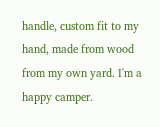handle, custom fit to my hand, made from wood from my own yard. I'm a happy camper.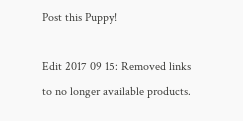Post this Puppy!

Edit 2017 09 15: Removed links to no longer available products.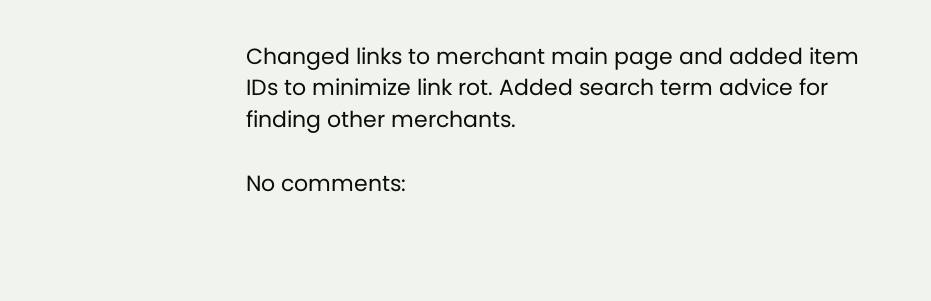Changed links to merchant main page and added item IDs to minimize link rot. Added search term advice for finding other merchants.

No comments: